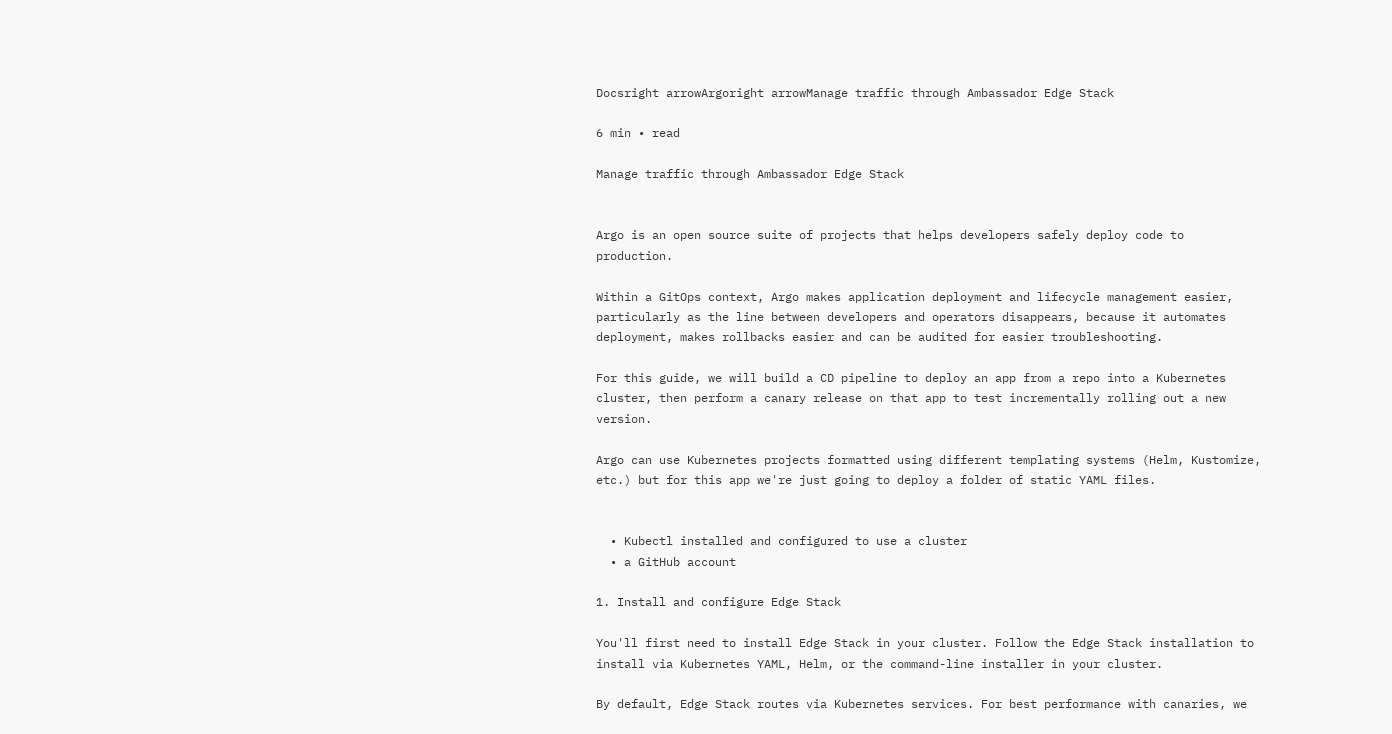Docsright arrowArgoright arrowManage traffic through Ambassador Edge Stack

6 min • read

Manage traffic through Ambassador Edge Stack


Argo is an open source suite of projects that helps developers safely deploy code to production.

Within a GitOps context, Argo makes application deployment and lifecycle management easier, particularly as the line between developers and operators disappears, because it automates deployment, makes rollbacks easier and can be audited for easier troubleshooting.

For this guide, we will build a CD pipeline to deploy an app from a repo into a Kubernetes cluster, then perform a canary release on that app to test incrementally rolling out a new version.

Argo can use Kubernetes projects formatted using different templating systems (Helm, Kustomize, etc.) but for this app we're just going to deploy a folder of static YAML files.


  • Kubectl installed and configured to use a cluster
  • a GitHub account

1. Install and configure Edge Stack

You'll first need to install Edge Stack in your cluster. Follow the Edge Stack installation to install via Kubernetes YAML, Helm, or the command-line installer in your cluster.

By default, Edge Stack routes via Kubernetes services. For best performance with canaries, we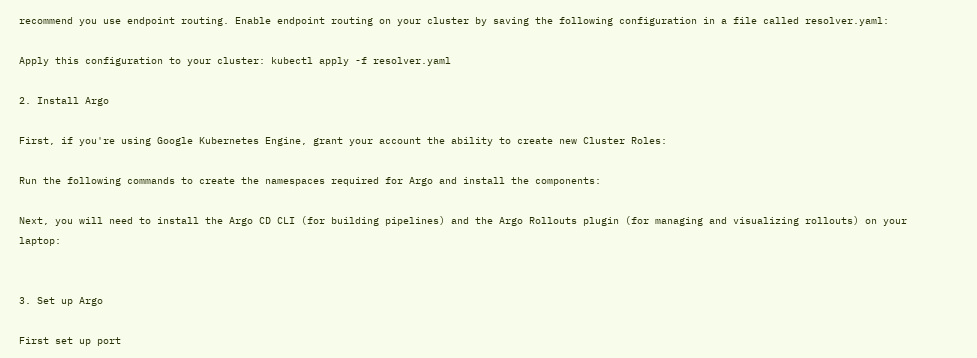recommend you use endpoint routing. Enable endpoint routing on your cluster by saving the following configuration in a file called resolver.yaml:

Apply this configuration to your cluster: kubectl apply -f resolver.yaml

2. Install Argo

First, if you're using Google Kubernetes Engine, grant your account the ability to create new Cluster Roles:

Run the following commands to create the namespaces required for Argo and install the components:

Next, you will need to install the Argo CD CLI (for building pipelines) and the Argo Rollouts plugin (for managing and visualizing rollouts) on your laptop:


3. Set up Argo

First set up port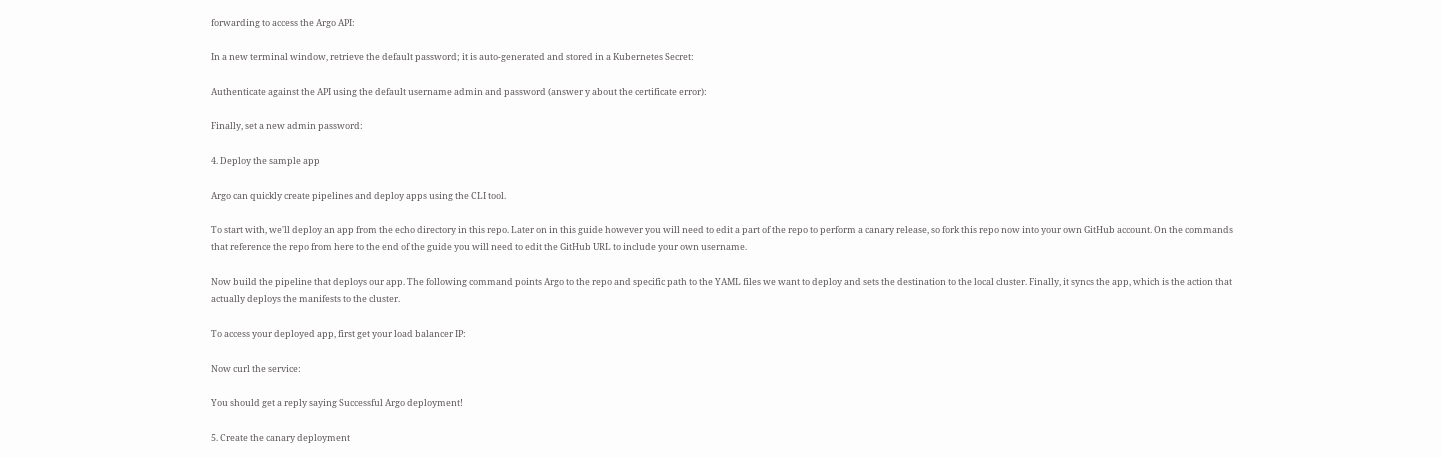forwarding to access the Argo API:

In a new terminal window, retrieve the default password; it is auto-generated and stored in a Kubernetes Secret:

Authenticate against the API using the default username admin and password (answer y about the certificate error):

Finally, set a new admin password:

4. Deploy the sample app

Argo can quickly create pipelines and deploy apps using the CLI tool.

To start with, we'll deploy an app from the echo directory in this repo. Later on in this guide however you will need to edit a part of the repo to perform a canary release, so fork this repo now into your own GitHub account. On the commands that reference the repo from here to the end of the guide you will need to edit the GitHub URL to include your own username.

Now build the pipeline that deploys our app. The following command points Argo to the repo and specific path to the YAML files we want to deploy and sets the destination to the local cluster. Finally, it syncs the app, which is the action that actually deploys the manifests to the cluster.

To access your deployed app, first get your load balancer IP:

Now curl the service:

You should get a reply saying Successful Argo deployment!

5. Create the canary deployment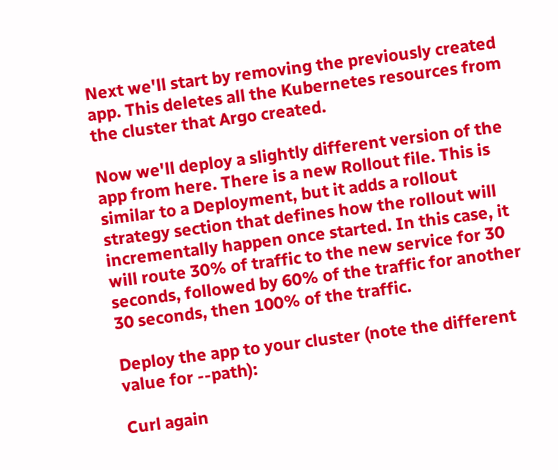Next we'll start by removing the previously created app. This deletes all the Kubernetes resources from the cluster that Argo created.

Now we'll deploy a slightly different version of the app from here. There is a new Rollout file. This is similar to a Deployment, but it adds a rollout strategy section that defines how the rollout will incrementally happen once started. In this case, it will route 30% of traffic to the new service for 30 seconds, followed by 60% of the traffic for another 30 seconds, then 100% of the traffic.

Deploy the app to your cluster (note the different value for --path):

Curl again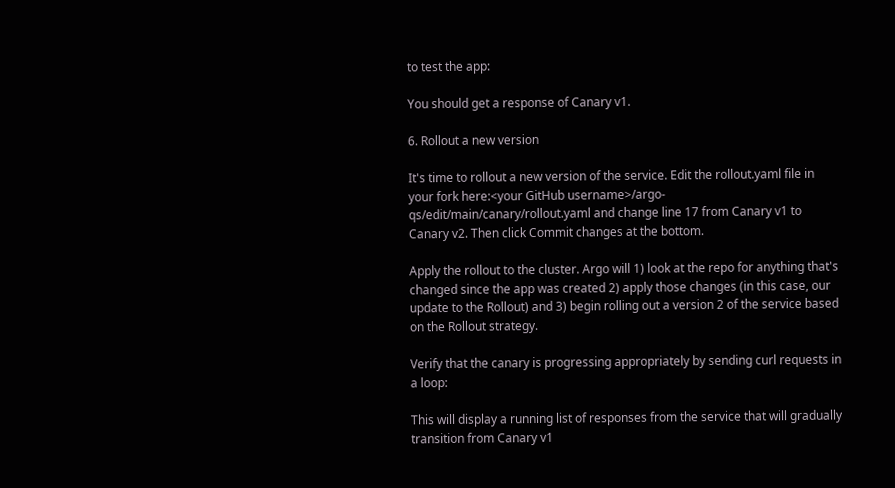to test the app:

You should get a response of Canary v1.

6. Rollout a new version

It's time to rollout a new version of the service. Edit the rollout.yaml file in your fork here:<your GitHub username>/argo-qs/edit/main/canary/rollout.yaml and change line 17 from Canary v1 to Canary v2. Then click Commit changes at the bottom.

Apply the rollout to the cluster. Argo will 1) look at the repo for anything that's changed since the app was created 2) apply those changes (in this case, our update to the Rollout) and 3) begin rolling out a version 2 of the service based on the Rollout strategy.

Verify that the canary is progressing appropriately by sending curl requests in a loop:

This will display a running list of responses from the service that will gradually transition from Canary v1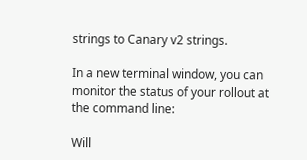strings to Canary v2 strings.

In a new terminal window, you can monitor the status of your rollout at the command line:

Will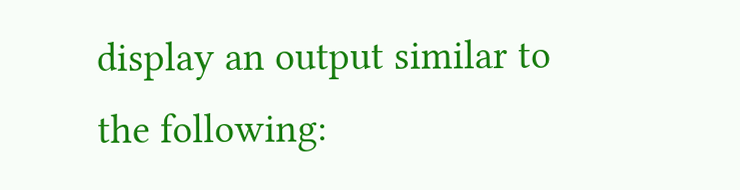display an output similar to the following: